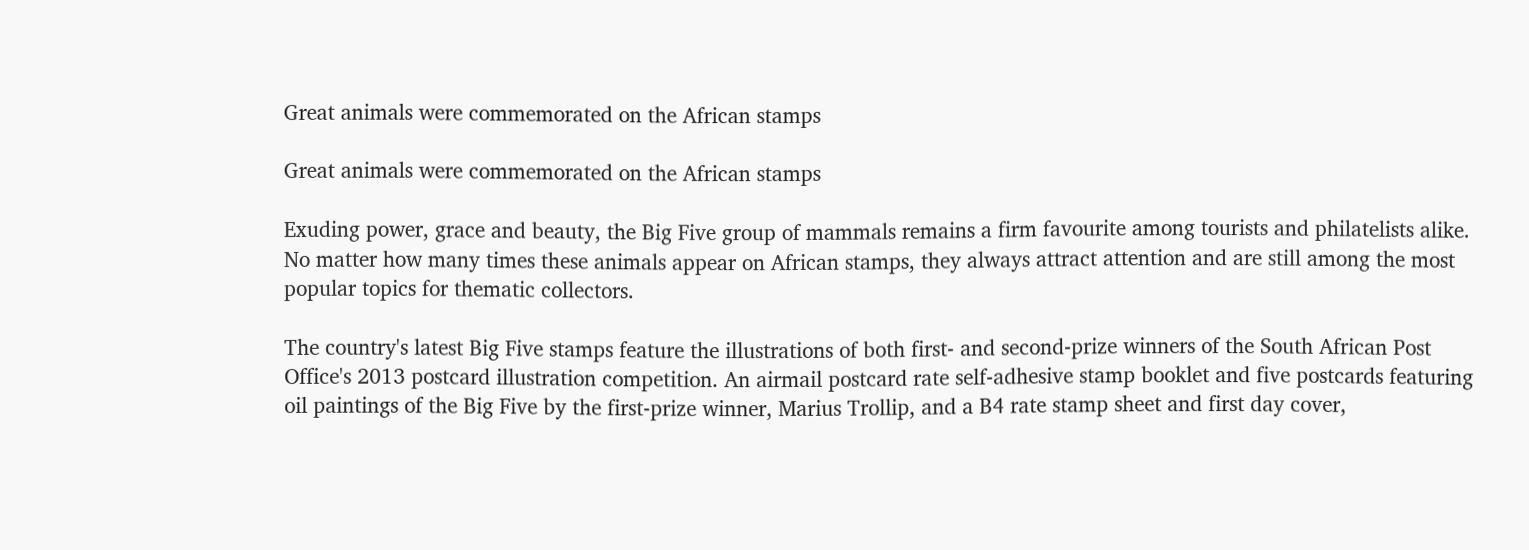Great animals were commemorated on the African stamps

Great animals were commemorated on the African stamps

Exuding power, grace and beauty, the Big Five group of mammals remains a firm favourite among tourists and philatelists alike. No matter how many times these animals appear on African stamps, they always attract attention and are still among the most popular topics for thematic collectors.

The country's latest Big Five stamps feature the illustrations of both first- and second-prize winners of the South African Post Office's 2013 postcard illustration competition. An airmail postcard rate self-adhesive stamp booklet and five postcards featuring oil paintings of the Big Five by the first-prize winner, Marius Trollip, and a B4 rate stamp sheet and first day cover,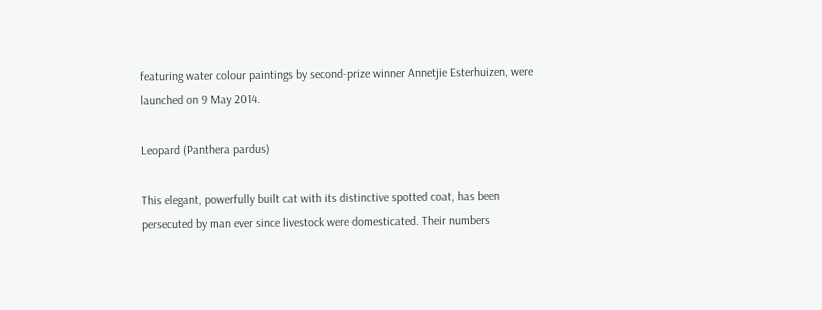featuring water colour paintings by second-prize winner Annetjie Esterhuizen, were launched on 9 May 2014.

Leopard (Panthera pardus)

This elegant, powerfully built cat with its distinctive spotted coat, has been persecuted by man ever since livestock were domesticated. Their numbers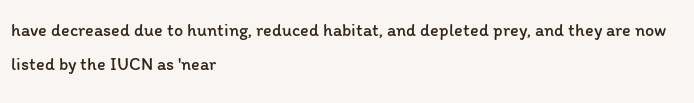have decreased due to hunting, reduced habitat, and depleted prey, and they are now listed by the IUCN as 'near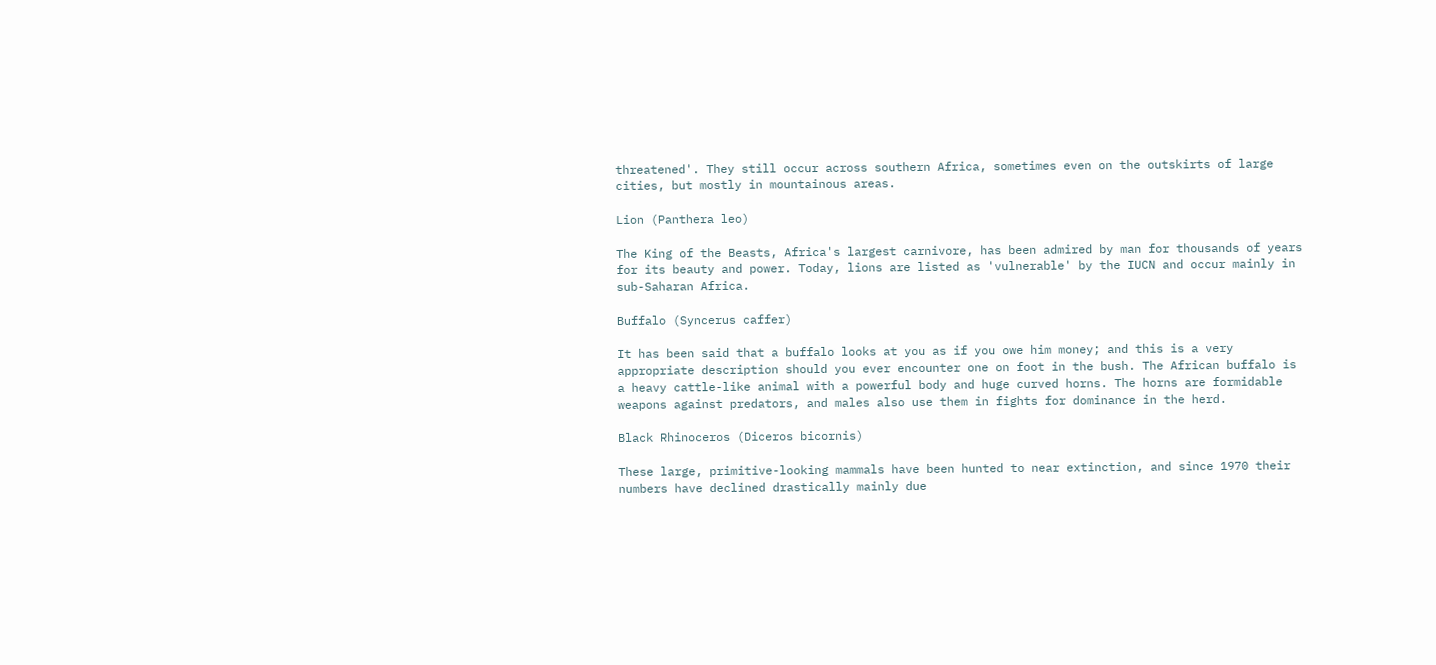threatened'. They still occur across southern Africa, sometimes even on the outskirts of large cities, but mostly in mountainous areas.

Lion (Panthera leo)

The King of the Beasts, Africa's largest carnivore, has been admired by man for thousands of years for its beauty and power. Today, lions are listed as 'vulnerable' by the IUCN and occur mainly in sub-Saharan Africa.

Buffalo (Syncerus caffer)

It has been said that a buffalo looks at you as if you owe him money; and this is a very appropriate description should you ever encounter one on foot in the bush. The African buffalo is a heavy cattle-like animal with a powerful body and huge curved horns. The horns are formidable weapons against predators, and males also use them in fights for dominance in the herd.

Black Rhinoceros (Diceros bicornis)

These large, primitive-looking mammals have been hunted to near extinction, and since 1970 their numbers have declined drastically mainly due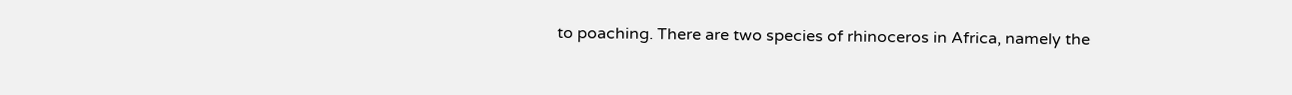to poaching. There are two species of rhinoceros in Africa, namely the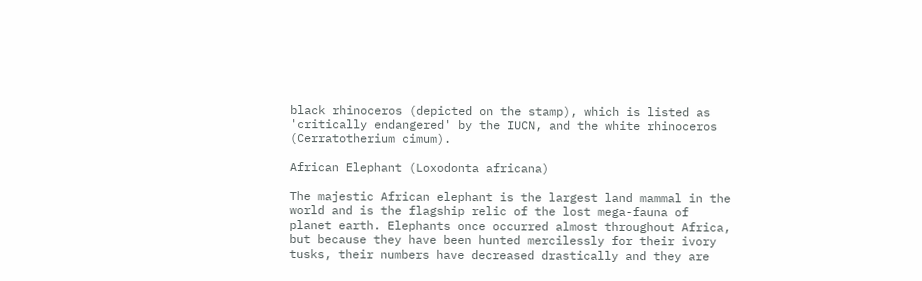black rhinoceros (depicted on the stamp), which is listed as 'critically endangered' by the IUCN, and the white rhinoceros (Cerratotherium cimum).

African Elephant (Loxodonta africana)

The majestic African elephant is the largest land mammal in the world and is the flagship relic of the lost mega-fauna of planet earth. Elephants once occurred almost throughout Africa, but because they have been hunted mercilessly for their ivory tusks, their numbers have decreased drastically and they are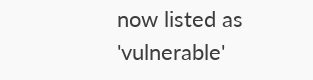now listed as 'vulnerable'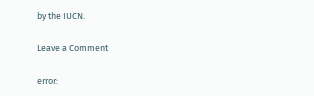by the IUCN.

Leave a Comment

error: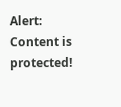Alert: Content is protected!